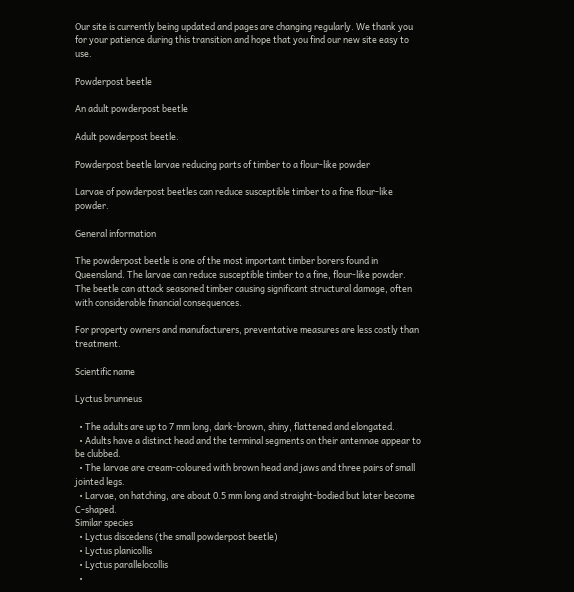Our site is currently being updated and pages are changing regularly. We thank you for your patience during this transition and hope that you find our new site easy to use.

Powderpost beetle

An adult powderpost beetle

Adult powderpost beetle.

Powderpost beetle larvae reducing parts of timber to a flour-like powder

Larvae of powderpost beetles can reduce susceptible timber to a fine flour-like powder.

General information

The powderpost beetle is one of the most important timber borers found in Queensland. The larvae can reduce susceptible timber to a fine, flour-like powder. The beetle can attack seasoned timber causing significant structural damage, often with considerable financial consequences.

For property owners and manufacturers, preventative measures are less costly than treatment.

Scientific name

Lyctus brunneus

  • The adults are up to 7 mm long, dark-brown, shiny, flattened and elongated.
  • Adults have a distinct head and the terminal segments on their antennae appear to be clubbed.
  • The larvae are cream-coloured with brown head and jaws and three pairs of small jointed legs.
  • Larvae, on hatching, are about 0.5 mm long and straight-bodied but later become C-shaped.
Similar species
  • Lyctus discedens (the small powderpost beetle)
  • Lyctus planicollis
  • Lyctus parallelocollis
  •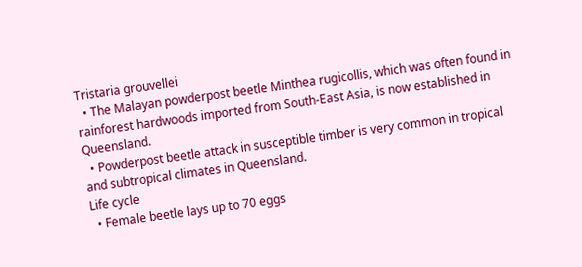Tristaria grouvellei
  • The Malayan powderpost beetle Minthea rugicollis, which was often found in rainforest hardwoods imported from South-East Asia, is now established in Queensland.
  • Powderpost beetle attack in susceptible timber is very common in tropical and subtropical climates in Queensland.
Life cycle
  • Female beetle lays up to 70 eggs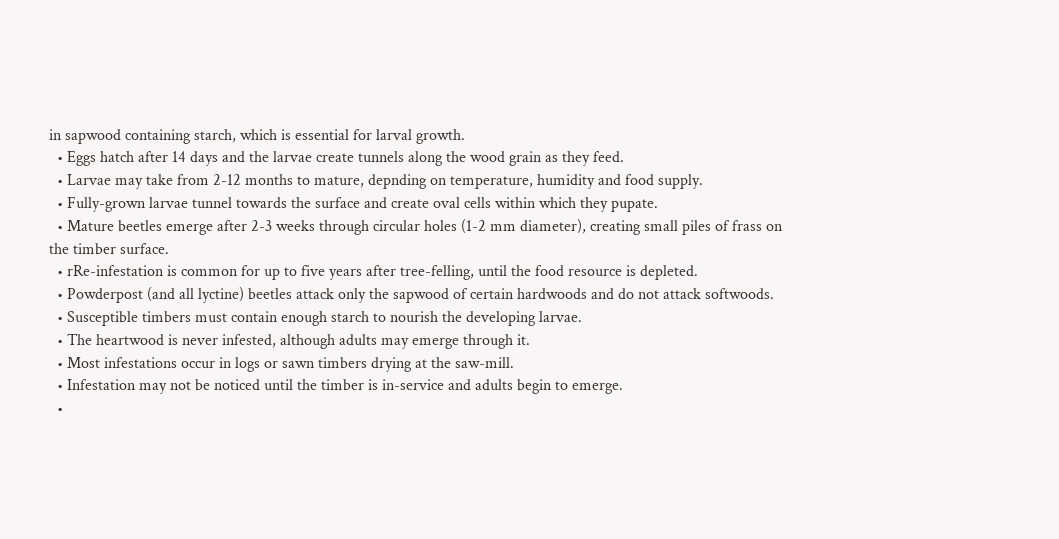in sapwood containing starch, which is essential for larval growth.
  • Eggs hatch after 14 days and the larvae create tunnels along the wood grain as they feed.
  • Larvae may take from 2-12 months to mature, depnding on temperature, humidity and food supply.
  • Fully-grown larvae tunnel towards the surface and create oval cells within which they pupate.
  • Mature beetles emerge after 2-3 weeks through circular holes (1-2 mm diameter), creating small piles of frass on the timber surface.
  • rRe-infestation is common for up to five years after tree-felling, until the food resource is depleted.
  • Powderpost (and all lyctine) beetles attack only the sapwood of certain hardwoods and do not attack softwoods.
  • Susceptible timbers must contain enough starch to nourish the developing larvae.
  • The heartwood is never infested, although adults may emerge through it.
  • Most infestations occur in logs or sawn timbers drying at the saw-mill.
  • Infestation may not be noticed until the timber is in-service and adults begin to emerge.
  •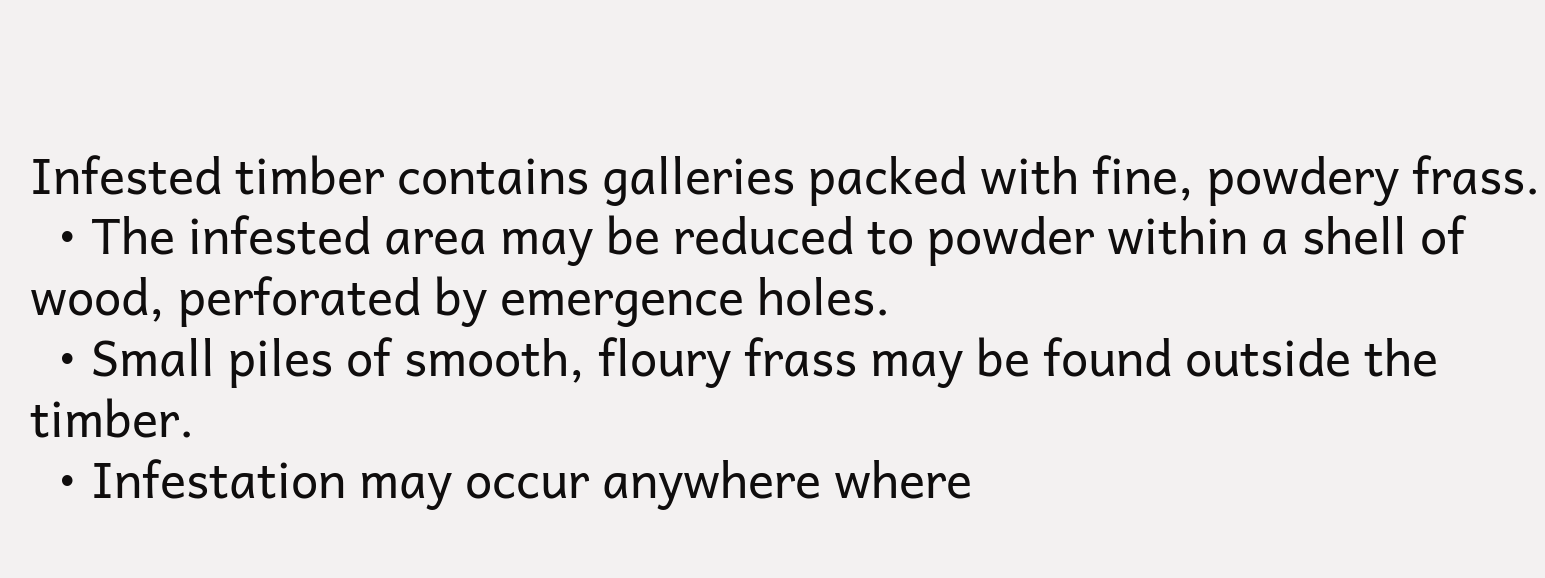Infested timber contains galleries packed with fine, powdery frass.
  • The infested area may be reduced to powder within a shell of wood, perforated by emergence holes.
  • Small piles of smooth, floury frass may be found outside the timber.
  • Infestation may occur anywhere where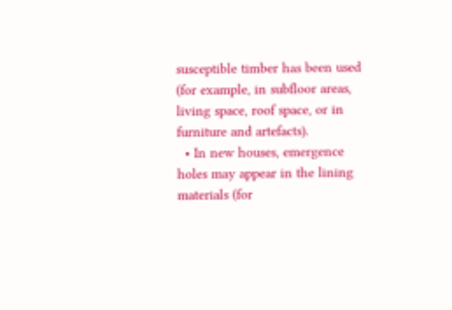susceptible timber has been used (for example, in subfloor areas, living space, roof space, or in furniture and artefacts).
  • In new houses, emergence holes may appear in the lining materials (for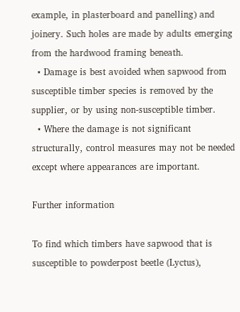example, in plasterboard and panelling) and joinery. Such holes are made by adults emerging from the hardwood framing beneath.
  • Damage is best avoided when sapwood from susceptible timber species is removed by the supplier, or by using non-susceptible timber.
  • Where the damage is not significant structurally, control measures may not be needed except where appearances are important.

Further information

To find which timbers have sapwood that is susceptible to powderpost beetle (Lyctus),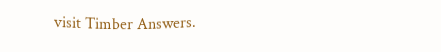visit Timber Answers.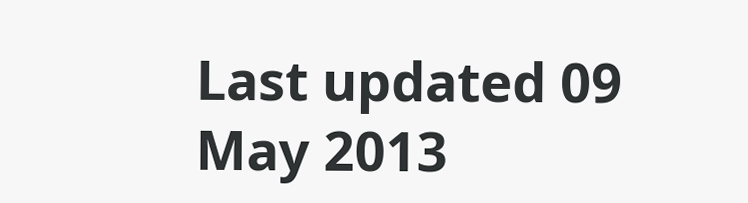Last updated 09 May 2013